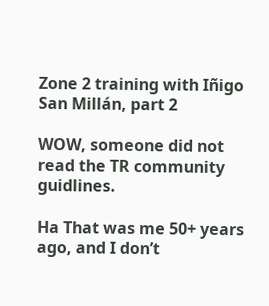Zone 2 training with Iñigo San Millán, part 2

WOW, someone did not read the TR community guidlines.

Ha That was me 50+ years ago, and I don’t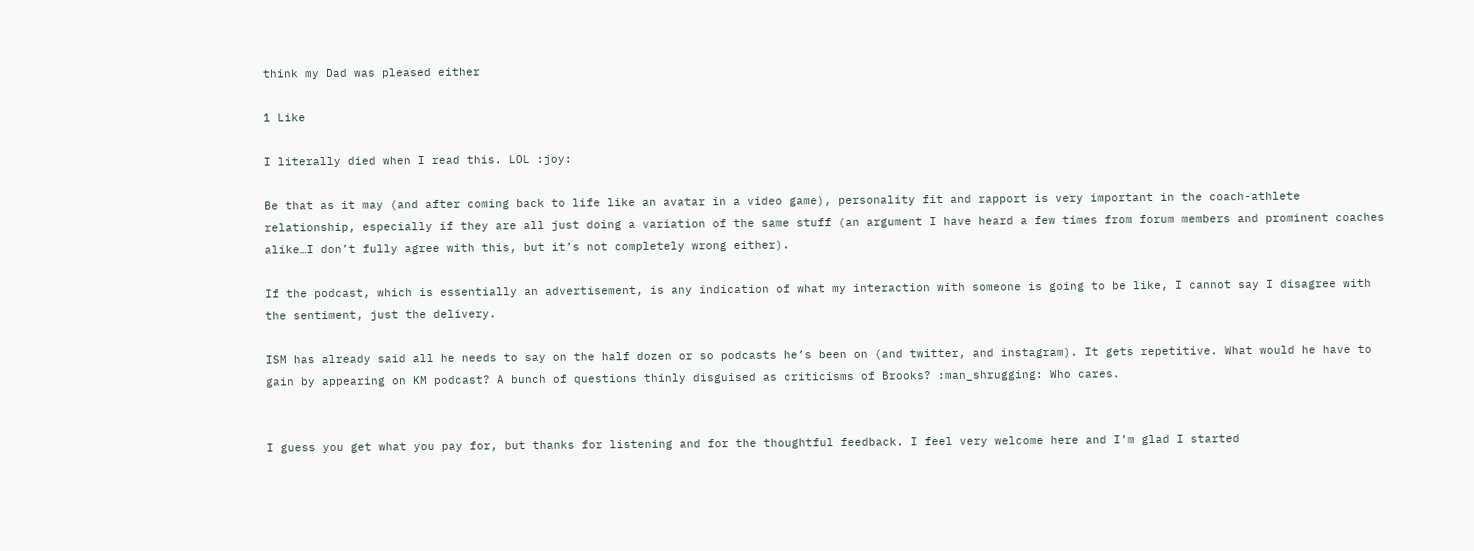think my Dad was pleased either

1 Like

I literally died when I read this. LOL :joy:

Be that as it may (and after coming back to life like an avatar in a video game), personality fit and rapport is very important in the coach-athlete relationship, especially if they are all just doing a variation of the same stuff (an argument I have heard a few times from forum members and prominent coaches alike…I don’t fully agree with this, but it’s not completely wrong either).

If the podcast, which is essentially an advertisement, is any indication of what my interaction with someone is going to be like, I cannot say I disagree with the sentiment, just the delivery.

ISM has already said all he needs to say on the half dozen or so podcasts he’s been on (and twitter, and instagram). It gets repetitive. What would he have to gain by appearing on KM podcast? A bunch of questions thinly disguised as criticisms of Brooks? :man_shrugging: Who cares.


I guess you get what you pay for, but thanks for listening and for the thoughtful feedback. I feel very welcome here and I’m glad I started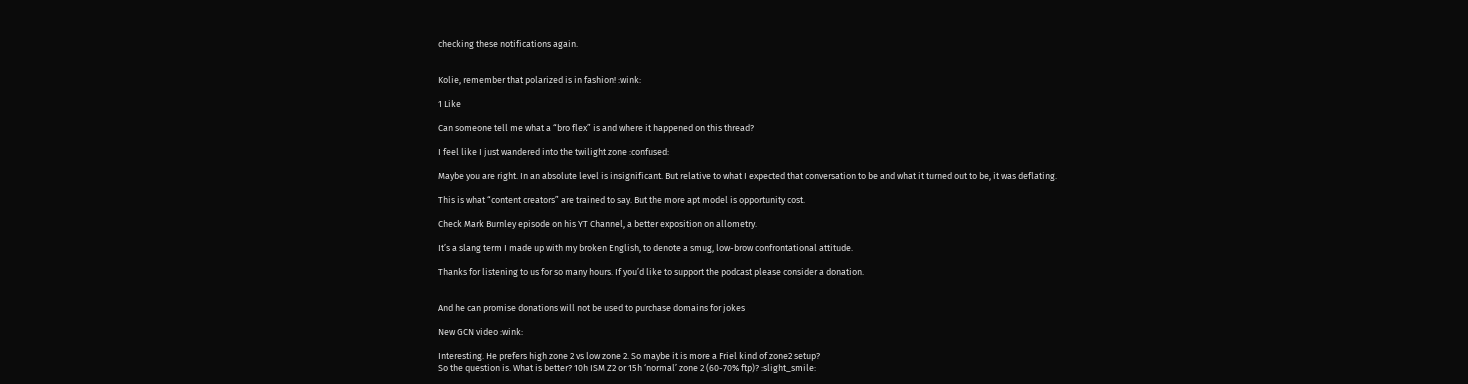checking these notifications again.


Kolie, remember that polarized is in fashion! :wink:

1 Like

Can someone tell me what a “bro flex” is and where it happened on this thread?

I feel like I just wandered into the twilight zone :confused:

Maybe you are right. In an absolute level is insignificant. But relative to what I expected that conversation to be and what it turned out to be, it was deflating.

This is what “content creators” are trained to say. But the more apt model is opportunity cost.

Check Mark Burnley episode on his YT Channel, a better exposition on allometry.

It’s a slang term I made up with my broken English, to denote a smug, low-brow confrontational attitude.

Thanks for listening to us for so many hours. If you’d like to support the podcast please consider a donation.


And he can promise donations will not be used to purchase domains for jokes

New GCN video :wink:

Interesting. He prefers high zone 2 vs low zone 2. So maybe it is more a Friel kind of zone2 setup?
So the question is. What is better? 10h ISM Z2 or 15h ‘normal’ zone 2 (60-70% ftp)? :slight_smile: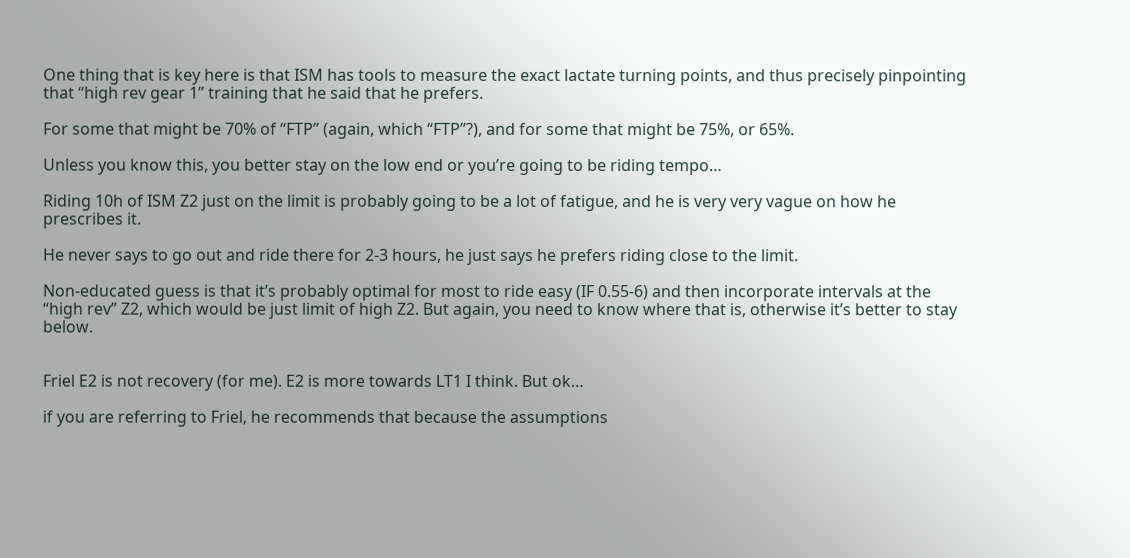One thing that is key here is that ISM has tools to measure the exact lactate turning points, and thus precisely pinpointing that “high rev gear 1” training that he said that he prefers.

For some that might be 70% of “FTP” (again, which “FTP”?), and for some that might be 75%, or 65%.

Unless you know this, you better stay on the low end or you’re going to be riding tempo…

Riding 10h of ISM Z2 just on the limit is probably going to be a lot of fatigue, and he is very very vague on how he prescribes it.

He never says to go out and ride there for 2-3 hours, he just says he prefers riding close to the limit.

Non-educated guess is that it’s probably optimal for most to ride easy (IF 0.55-6) and then incorporate intervals at the “high rev” Z2, which would be just limit of high Z2. But again, you need to know where that is, otherwise it’s better to stay below.


Friel E2 is not recovery (for me). E2 is more towards LT1 I think. But ok…

if you are referring to Friel, he recommends that because the assumptions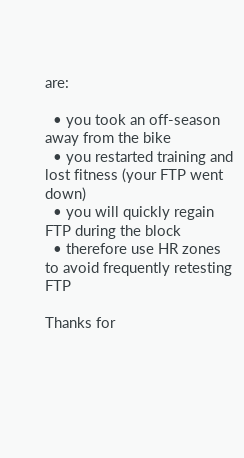are:

  • you took an off-season away from the bike
  • you restarted training and lost fitness (your FTP went down)
  • you will quickly regain FTP during the block
  • therefore use HR zones to avoid frequently retesting FTP

Thanks for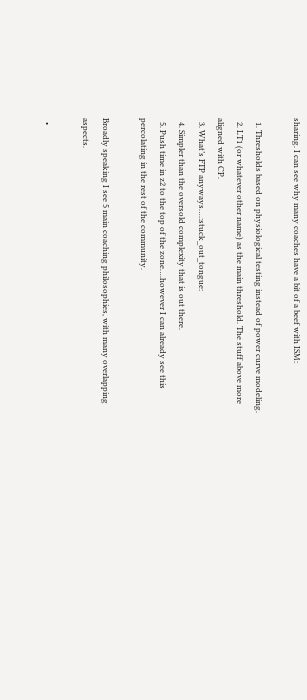sharing. I can see why many coaches have a bit of a beef with ISM:

  1. Thresholds based on physiological testing instead of power curve modeling.
  2. LT1 (or whatever other name) as the main threshold. The stuff above more aligned with CP.
  3. What’s FTP anyways….:stuck_out_tongue:
  4. Simpler than the oversold complexity that is out there.
  5. Push time in z2 to the top of the zone….however I can already see this percolating in the rest of the community.

Broadly speaking I see 5 main coaching philosophies, with many overlapping aspects.

  •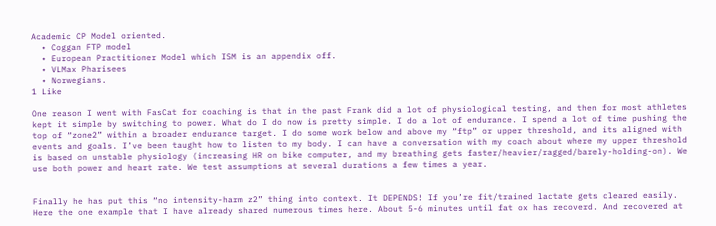Academic CP Model oriented.
  • Coggan FTP model
  • European Practitioner Model which ISM is an appendix off.
  • VLMax Pharisees
  • Norwegians.
1 Like

One reason I went with FasCat for coaching is that in the past Frank did a lot of physiological testing, and then for most athletes kept it simple by switching to power. What do I do now is pretty simple. I do a lot of endurance. I spend a lot of time pushing the top of “zone2” within a broader endurance target. I do some work below and above my “ftp” or upper threshold, and its aligned with events and goals. I’ve been taught how to listen to my body. I can have a conversation with my coach about where my upper threshold is based on unstable physiology (increasing HR on bike computer, and my breathing gets faster/heavier/ragged/barely-holding-on). We use both power and heart rate. We test assumptions at several durations a few times a year.


Finally he has put this “no intensity-harm z2” thing into context. It DEPENDS! If you’re fit/trained lactate gets cleared easily. Here the one example that I have already shared numerous times here. About 5-6 minutes until fat ox has recoverd. And recovered at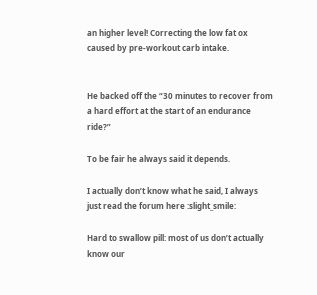an higher level! Correcting the low fat ox caused by pre-workout carb intake.


He backed off the “30 minutes to recover from a hard effort at the start of an endurance ride?”

To be fair he always said it depends.

I actually don’t know what he said, I always just read the forum here :slight_smile:

Hard to swallow pill: most of us don’t actually know our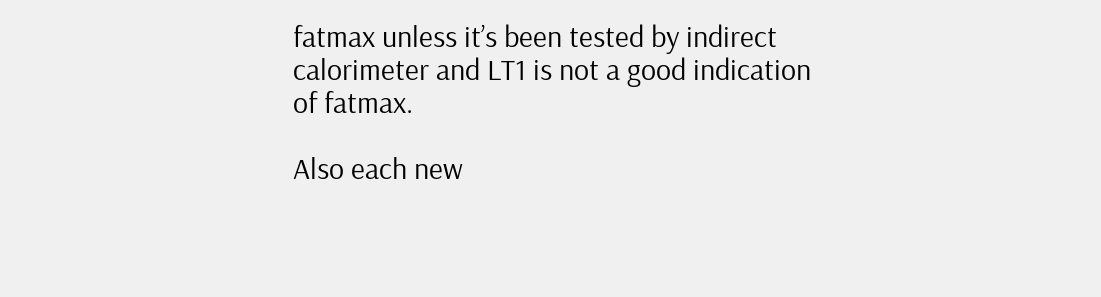fatmax unless it’s been tested by indirect calorimeter and LT1 is not a good indication of fatmax.

Also each new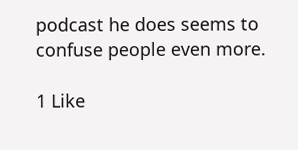podcast he does seems to confuse people even more.

1 Like